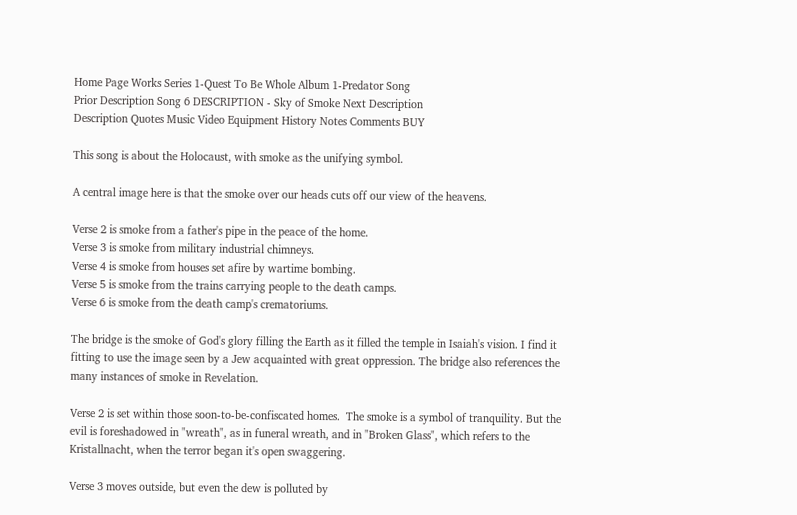Home Page Works Series 1-Quest To Be Whole Album 1-Predator Song
Prior Description Song 6 DESCRIPTION - Sky of Smoke Next Description
Description Quotes Music Video Equipment History Notes Comments BUY

This song is about the Holocaust, with smoke as the unifying symbol.

A central image here is that the smoke over our heads cuts off our view of the heavens.

Verse 2 is smoke from a father's pipe in the peace of the home.
Verse 3 is smoke from military industrial chimneys.
Verse 4 is smoke from houses set afire by wartime bombing.
Verse 5 is smoke from the trains carrying people to the death camps.
Verse 6 is smoke from the death camp's crematoriums.

The bridge is the smoke of God's glory filling the Earth as it filled the temple in Isaiah's vision. I find it fitting to use the image seen by a Jew acquainted with great oppression. The bridge also references the many instances of smoke in Revelation.

Verse 2 is set within those soon-to-be-confiscated homes.  The smoke is a symbol of tranquility. But the evil is foreshadowed in "wreath", as in funeral wreath, and in "Broken Glass", which refers to the Kristallnacht, when the terror began it's open swaggering.

Verse 3 moves outside, but even the dew is polluted by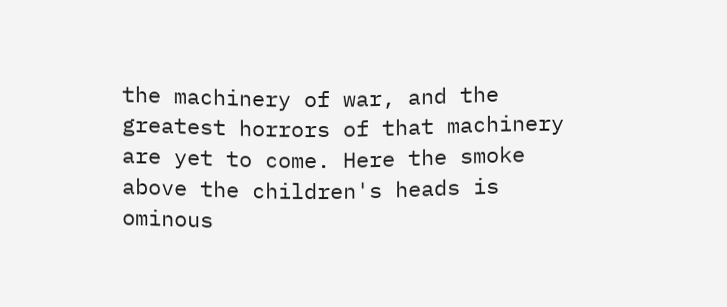the machinery of war, and the greatest horrors of that machinery are yet to come. Here the smoke above the children's heads is ominous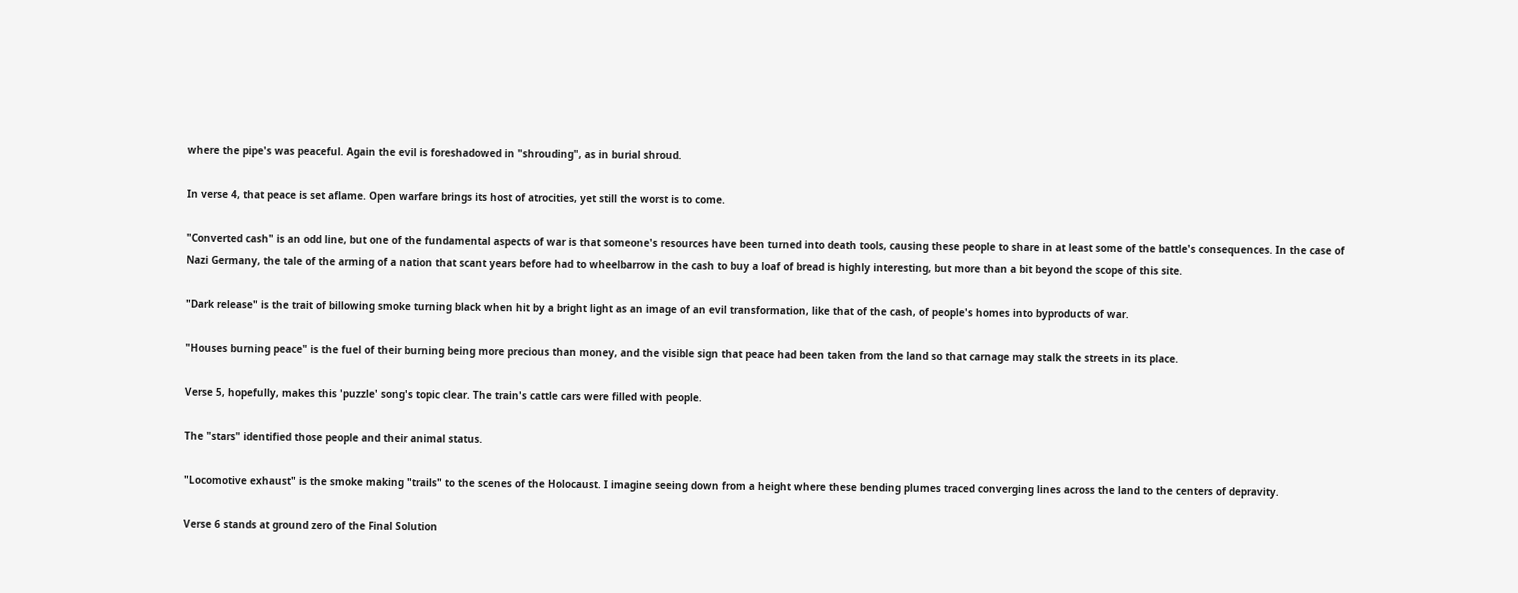where the pipe's was peaceful. Again the evil is foreshadowed in "shrouding", as in burial shroud.

In verse 4, that peace is set aflame. Open warfare brings its host of atrocities, yet still the worst is to come.

"Converted cash" is an odd line, but one of the fundamental aspects of war is that someone's resources have been turned into death tools, causing these people to share in at least some of the battle's consequences. In the case of Nazi Germany, the tale of the arming of a nation that scant years before had to wheelbarrow in the cash to buy a loaf of bread is highly interesting, but more than a bit beyond the scope of this site.

"Dark release" is the trait of billowing smoke turning black when hit by a bright light as an image of an evil transformation, like that of the cash, of people's homes into byproducts of war.

"Houses burning peace" is the fuel of their burning being more precious than money, and the visible sign that peace had been taken from the land so that carnage may stalk the streets in its place.

Verse 5, hopefully, makes this 'puzzle' song's topic clear. The train's cattle cars were filled with people.

The "stars" identified those people and their animal status.

"Locomotive exhaust" is the smoke making "trails" to the scenes of the Holocaust. I imagine seeing down from a height where these bending plumes traced converging lines across the land to the centers of depravity.

Verse 6 stands at ground zero of the Final Solution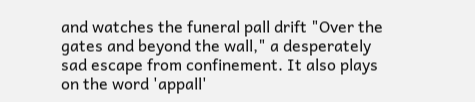and watches the funeral pall drift "Over the gates and beyond the wall," a desperately sad escape from confinement. It also plays on the word 'appall'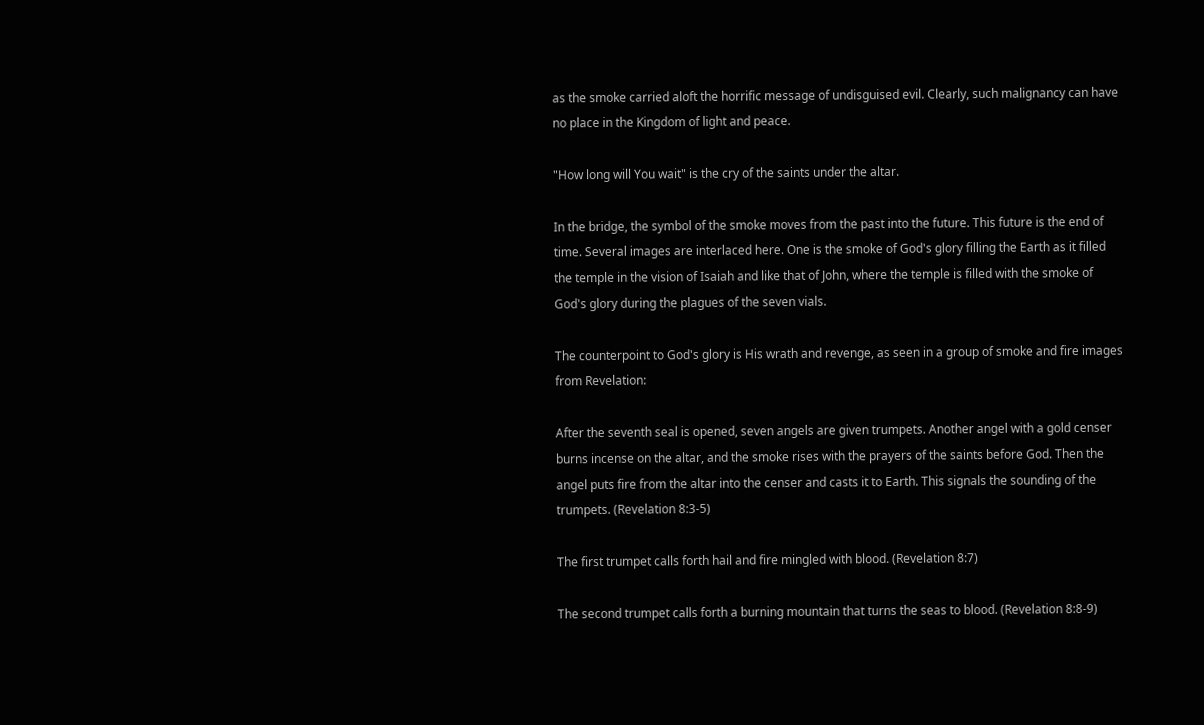as the smoke carried aloft the horrific message of undisguised evil. Clearly, such malignancy can have no place in the Kingdom of light and peace.

"How long will You wait" is the cry of the saints under the altar.

In the bridge, the symbol of the smoke moves from the past into the future. This future is the end of time. Several images are interlaced here. One is the smoke of God's glory filling the Earth as it filled the temple in the vision of Isaiah and like that of John, where the temple is filled with the smoke of God's glory during the plagues of the seven vials.

The counterpoint to God's glory is His wrath and revenge, as seen in a group of smoke and fire images from Revelation:

After the seventh seal is opened, seven angels are given trumpets. Another angel with a gold censer burns incense on the altar, and the smoke rises with the prayers of the saints before God. Then the angel puts fire from the altar into the censer and casts it to Earth. This signals the sounding of the trumpets. (Revelation 8:3-5)

The first trumpet calls forth hail and fire mingled with blood. (Revelation 8:7)

The second trumpet calls forth a burning mountain that turns the seas to blood. (Revelation 8:8-9)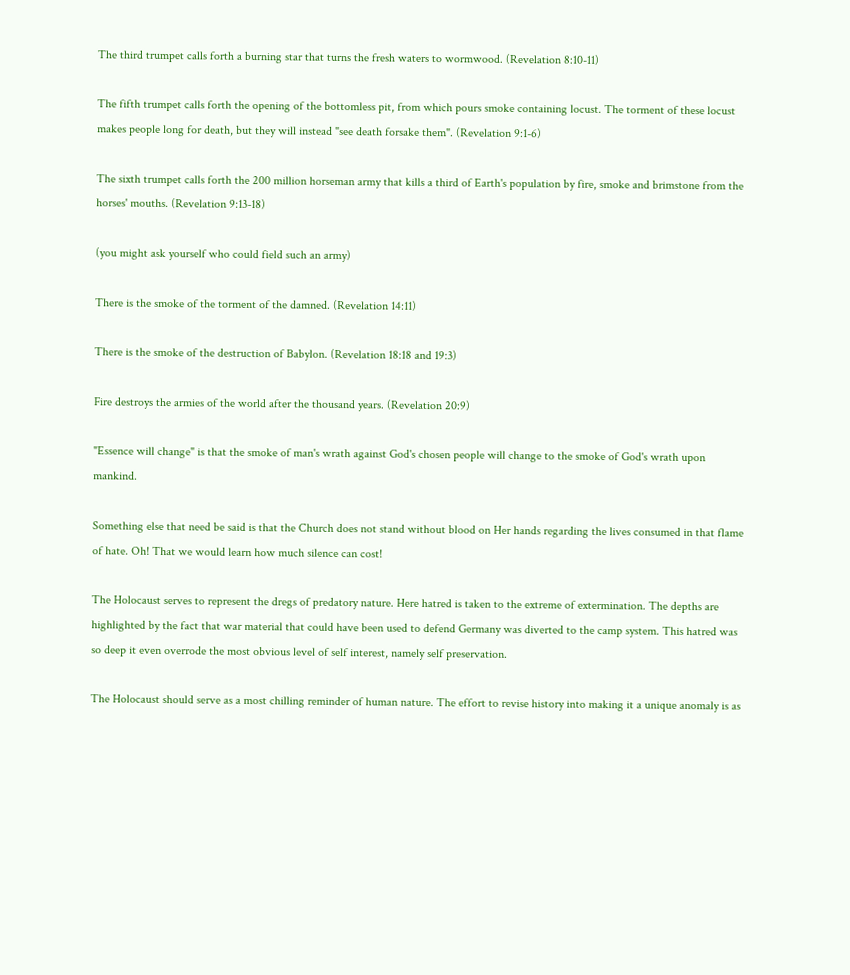The third trumpet calls forth a burning star that turns the fresh waters to wormwood. (Revelation 8:10-11)

The fifth trumpet calls forth the opening of the bottomless pit, from which pours smoke containing locust. The torment of these locust makes people long for death, but they will instead "see death forsake them". (Revelation 9:1-6)

The sixth trumpet calls forth the 200 million horseman army that kills a third of Earth's population by fire, smoke and brimstone from the horses' mouths. (Revelation 9:13-18)

(you might ask yourself who could field such an army)

There is the smoke of the torment of the damned. (Revelation 14:11)

There is the smoke of the destruction of Babylon. (Revelation 18:18 and 19:3)

Fire destroys the armies of the world after the thousand years. (Revelation 20:9)

"Essence will change" is that the smoke of man's wrath against God's chosen people will change to the smoke of God's wrath upon mankind.

Something else that need be said is that the Church does not stand without blood on Her hands regarding the lives consumed in that flame of hate. Oh! That we would learn how much silence can cost!

The Holocaust serves to represent the dregs of predatory nature. Here hatred is taken to the extreme of extermination. The depths are highlighted by the fact that war material that could have been used to defend Germany was diverted to the camp system. This hatred was so deep it even overrode the most obvious level of self interest, namely self preservation.

The Holocaust should serve as a most chilling reminder of human nature. The effort to revise history into making it a unique anomaly is as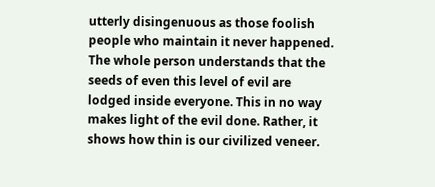utterly disingenuous as those foolish people who maintain it never happened. The whole person understands that the seeds of even this level of evil are lodged inside everyone. This in no way makes light of the evil done. Rather, it shows how thin is our civilized veneer.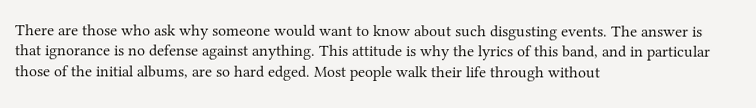There are those who ask why someone would want to know about such disgusting events. The answer is that ignorance is no defense against anything. This attitude is why the lyrics of this band, and in particular those of the initial albums, are so hard edged. Most people walk their life through without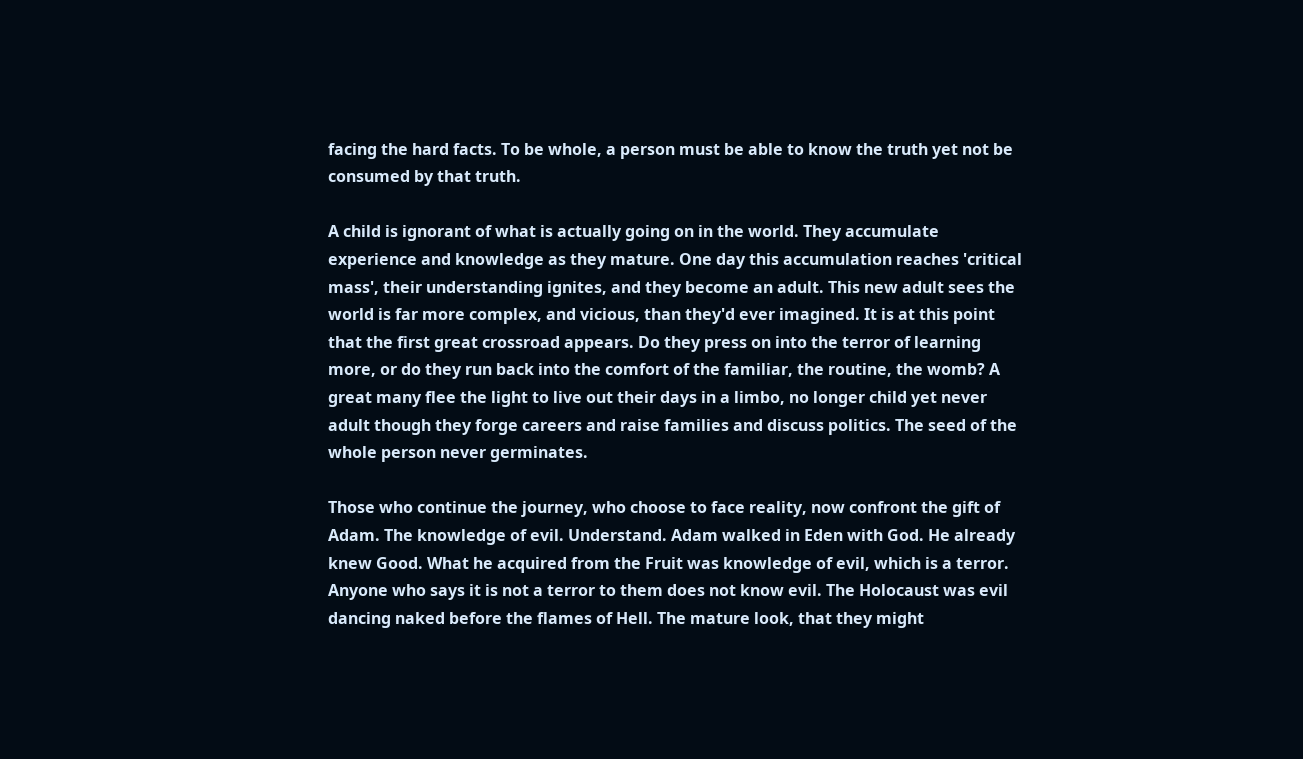facing the hard facts. To be whole, a person must be able to know the truth yet not be consumed by that truth.

A child is ignorant of what is actually going on in the world. They accumulate experience and knowledge as they mature. One day this accumulation reaches 'critical mass', their understanding ignites, and they become an adult. This new adult sees the world is far more complex, and vicious, than they'd ever imagined. It is at this point that the first great crossroad appears. Do they press on into the terror of learning more, or do they run back into the comfort of the familiar, the routine, the womb? A great many flee the light to live out their days in a limbo, no longer child yet never adult though they forge careers and raise families and discuss politics. The seed of the whole person never germinates.

Those who continue the journey, who choose to face reality, now confront the gift of Adam. The knowledge of evil. Understand. Adam walked in Eden with God. He already knew Good. What he acquired from the Fruit was knowledge of evil, which is a terror. Anyone who says it is not a terror to them does not know evil. The Holocaust was evil dancing naked before the flames of Hell. The mature look, that they might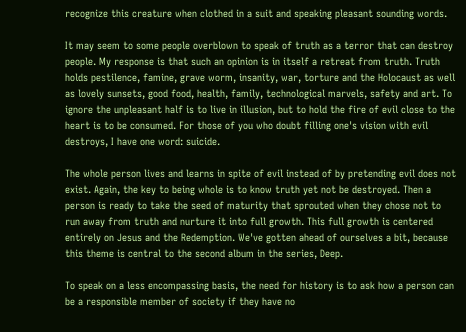recognize this creature when clothed in a suit and speaking pleasant sounding words.

It may seem to some people overblown to speak of truth as a terror that can destroy people. My response is that such an opinion is in itself a retreat from truth. Truth holds pestilence, famine, grave worm, insanity, war, torture and the Holocaust as well as lovely sunsets, good food, health, family, technological marvels, safety and art. To ignore the unpleasant half is to live in illusion, but to hold the fire of evil close to the heart is to be consumed. For those of you who doubt filling one's vision with evil destroys, I have one word: suicide.

The whole person lives and learns in spite of evil instead of by pretending evil does not exist. Again, the key to being whole is to know truth yet not be destroyed. Then a person is ready to take the seed of maturity that sprouted when they chose not to run away from truth and nurture it into full growth. This full growth is centered entirely on Jesus and the Redemption. We've gotten ahead of ourselves a bit, because this theme is central to the second album in the series, Deep.

To speak on a less encompassing basis, the need for history is to ask how a person can be a responsible member of society if they have no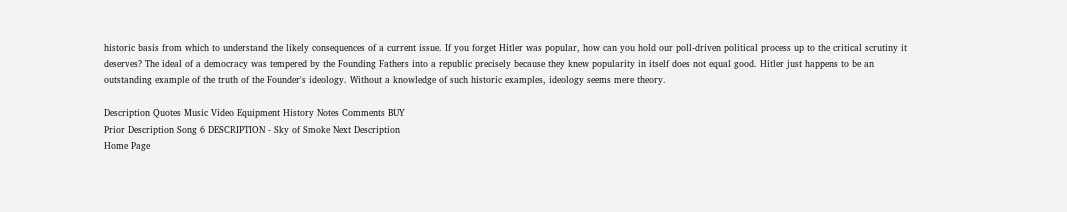historic basis from which to understand the likely consequences of a current issue. If you forget Hitler was popular, how can you hold our poll-driven political process up to the critical scrutiny it deserves? The ideal of a democracy was tempered by the Founding Fathers into a republic precisely because they knew popularity in itself does not equal good. Hitler just happens to be an outstanding example of the truth of the Founder's ideology. Without a knowledge of such historic examples, ideology seems mere theory.

Description Quotes Music Video Equipment History Notes Comments BUY
Prior Description Song 6 DESCRIPTION - Sky of Smoke Next Description
Home Page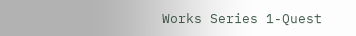Works Series 1-Quest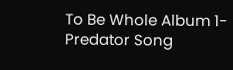To Be Whole Album 1-Predator Song